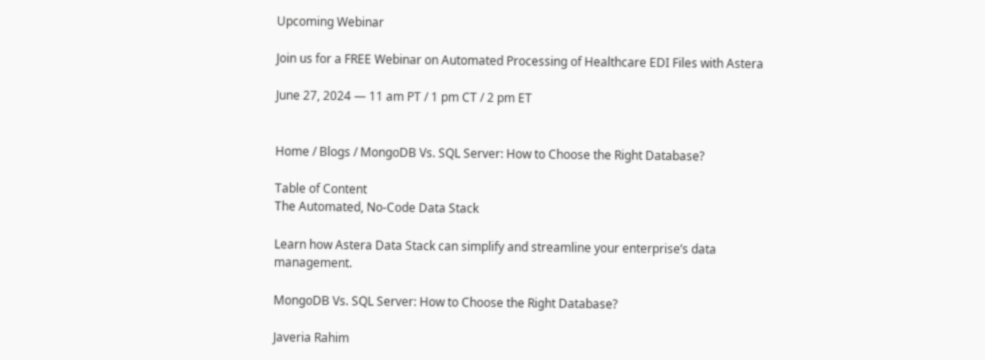Upcoming Webinar

Join us for a FREE Webinar on Automated Processing of Healthcare EDI Files with Astera

June 27, 2024 — 11 am PT / 1 pm CT / 2 pm ET


Home / Blogs / MongoDB Vs. SQL Server: How to Choose the Right Database?

Table of Content
The Automated, No-Code Data Stack

Learn how Astera Data Stack can simplify and streamline your enterprise’s data management.

MongoDB Vs. SQL Server: How to Choose the Right Database?

Javeria Rahim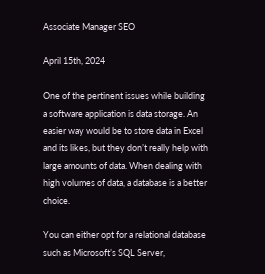Associate Manager SEO

April 15th, 2024

One of the pertinent issues while building a software application is data storage. An easier way would be to store data in Excel and its likes, but they don’t really help with large amounts of data. When dealing with high volumes of data, a database is a better choice.

You can either opt for a relational database such as Microsoft’s SQL Server,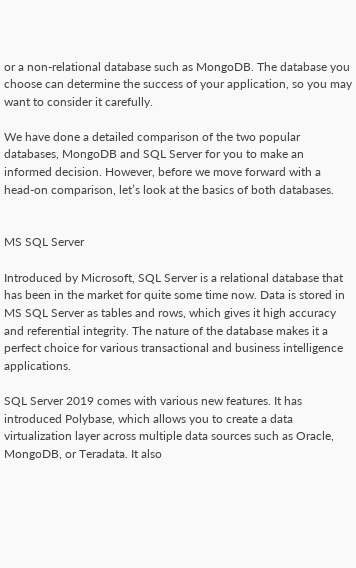or a non-relational database such as MongoDB. The database you choose can determine the success of your application, so you may want to consider it carefully.

We have done a detailed comparison of the two popular databases, MongoDB and SQL Server for you to make an informed decision. However, before we move forward with a head-on comparison, let’s look at the basics of both databases.


MS SQL Server

Introduced by Microsoft, SQL Server is a relational database that has been in the market for quite some time now. Data is stored in MS SQL Server as tables and rows, which gives it high accuracy and referential integrity. The nature of the database makes it a perfect choice for various transactional and business intelligence applications.

SQL Server 2019 comes with various new features. It has introduced Polybase, which allows you to create a data virtualization layer across multiple data sources such as Oracle, MongoDB, or Teradata. It also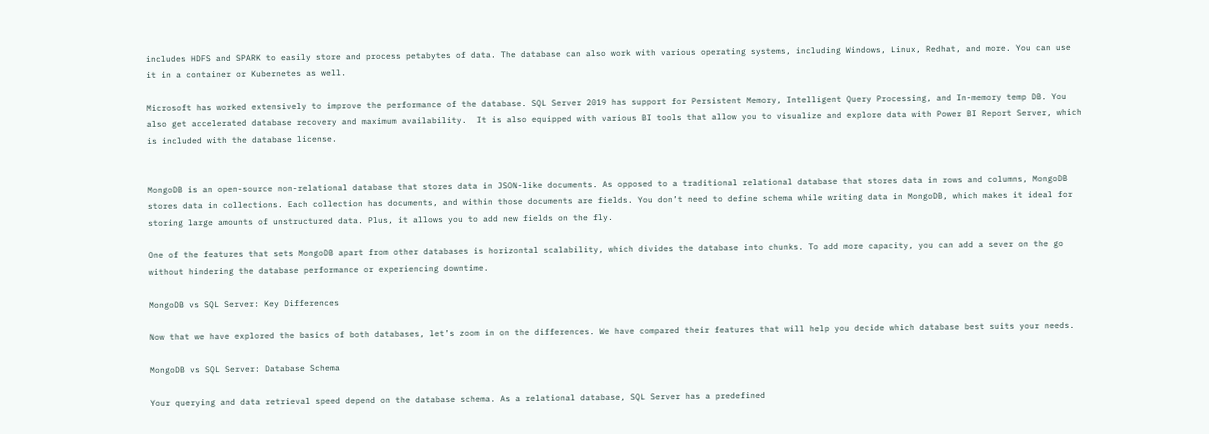includes HDFS and SPARK to easily store and process petabytes of data. The database can also work with various operating systems, including Windows, Linux, Redhat, and more. You can use it in a container or Kubernetes as well.

Microsoft has worked extensively to improve the performance of the database. SQL Server 2019 has support for Persistent Memory, Intelligent Query Processing, and In-memory temp DB. You also get accelerated database recovery and maximum availability.  It is also equipped with various BI tools that allow you to visualize and explore data with Power BI Report Server, which is included with the database license.


MongoDB is an open-source non-relational database that stores data in JSON-like documents. As opposed to a traditional relational database that stores data in rows and columns, MongoDB stores data in collections. Each collection has documents, and within those documents are fields. You don’t need to define schema while writing data in MongoDB, which makes it ideal for storing large amounts of unstructured data. Plus, it allows you to add new fields on the fly.

One of the features that sets MongoDB apart from other databases is horizontal scalability, which divides the database into chunks. To add more capacity, you can add a sever on the go without hindering the database performance or experiencing downtime.

MongoDB vs SQL Server: Key Differences

Now that we have explored the basics of both databases, let’s zoom in on the differences. We have compared their features that will help you decide which database best suits your needs.

MongoDB vs SQL Server: Database Schema

Your querying and data retrieval speed depend on the database schema. As a relational database, SQL Server has a predefined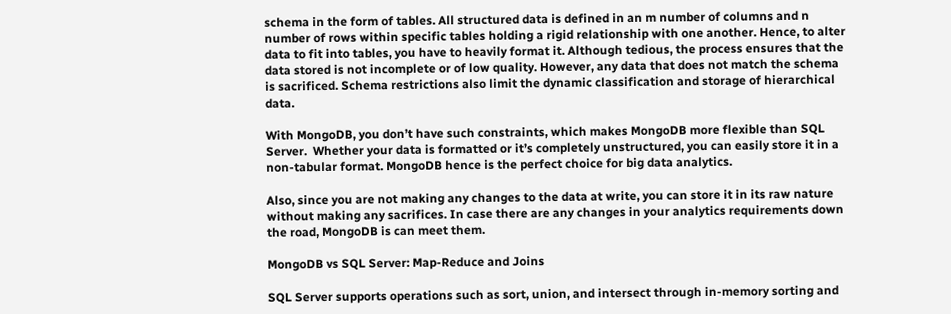schema in the form of tables. All structured data is defined in an m number of columns and n number of rows within specific tables holding a rigid relationship with one another. Hence, to alter data to fit into tables, you have to heavily format it. Although tedious, the process ensures that the data stored is not incomplete or of low quality. However, any data that does not match the schema is sacrificed. Schema restrictions also limit the dynamic classification and storage of hierarchical data.

With MongoDB, you don’t have such constraints, which makes MongoDB more flexible than SQL Server.  Whether your data is formatted or it’s completely unstructured, you can easily store it in a non-tabular format. MongoDB hence is the perfect choice for big data analytics.

Also, since you are not making any changes to the data at write, you can store it in its raw nature without making any sacrifices. In case there are any changes in your analytics requirements down the road, MongoDB is can meet them.

MongoDB vs SQL Server: Map-Reduce and Joins

SQL Server supports operations such as sort, union, and intersect through in-memory sorting and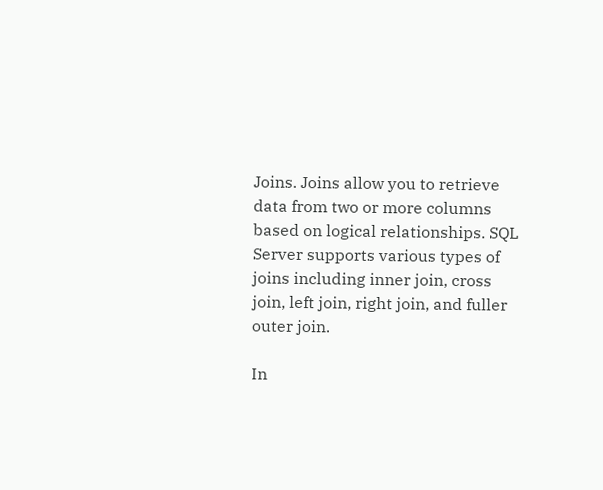Joins. Joins allow you to retrieve data from two or more columns based on logical relationships. SQL Server supports various types of joins including inner join, cross join, left join, right join, and fuller outer join.

In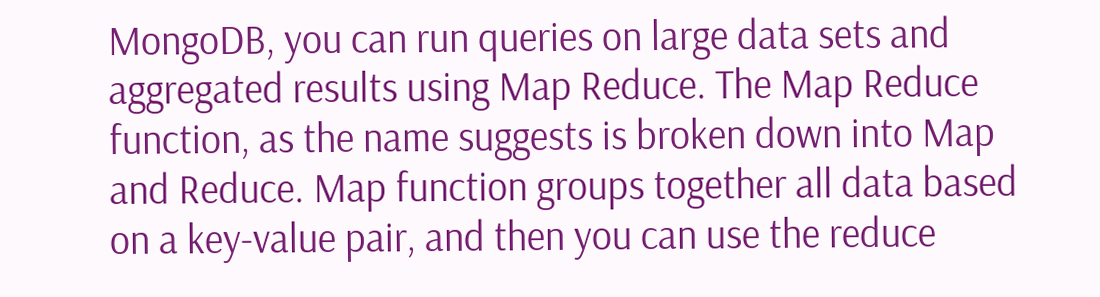MongoDB, you can run queries on large data sets and aggregated results using Map Reduce. The Map Reduce function, as the name suggests is broken down into Map and Reduce. Map function groups together all data based on a key-value pair, and then you can use the reduce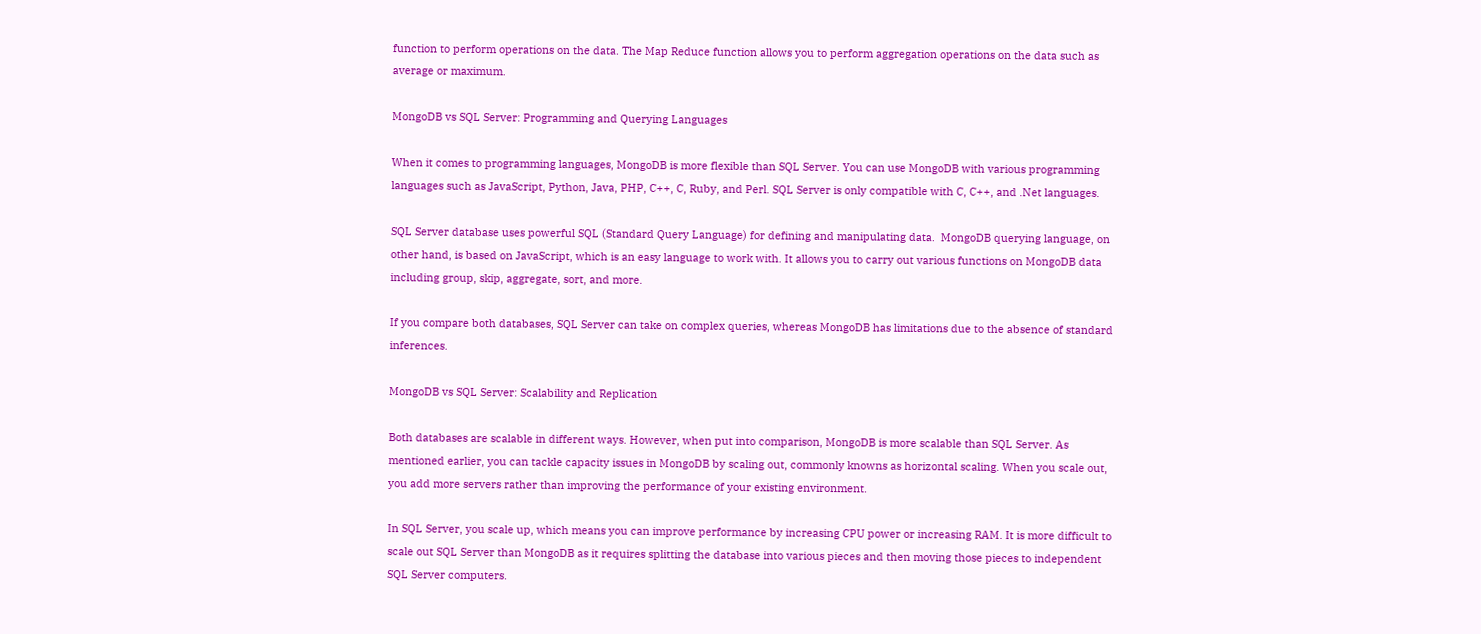function to perform operations on the data. The Map Reduce function allows you to perform aggregation operations on the data such as average or maximum.

MongoDB vs SQL Server: Programming and Querying Languages

When it comes to programming languages, MongoDB is more flexible than SQL Server. You can use MongoDB with various programming languages such as JavaScript, Python, Java, PHP, C++, C, Ruby, and Perl. SQL Server is only compatible with C, C++, and .Net languages.

SQL Server database uses powerful SQL (Standard Query Language) for defining and manipulating data.  MongoDB querying language, on other hand, is based on JavaScript, which is an easy language to work with. It allows you to carry out various functions on MongoDB data including group, skip, aggregate, sort, and more.

If you compare both databases, SQL Server can take on complex queries, whereas MongoDB has limitations due to the absence of standard inferences.

MongoDB vs SQL Server: Scalability and Replication

Both databases are scalable in different ways. However, when put into comparison, MongoDB is more scalable than SQL Server. As mentioned earlier, you can tackle capacity issues in MongoDB by scaling out, commonly knowns as horizontal scaling. When you scale out, you add more servers rather than improving the performance of your existing environment.

In SQL Server, you scale up, which means you can improve performance by increasing CPU power or increasing RAM. It is more difficult to scale out SQL Server than MongoDB as it requires splitting the database into various pieces and then moving those pieces to independent SQL Server computers.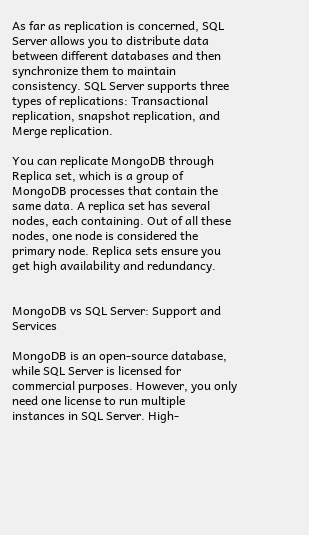As far as replication is concerned, SQL Server allows you to distribute data between different databases and then synchronize them to maintain consistency. SQL Server supports three types of replications: Transactional replication, snapshot replication, and Merge replication.

You can replicate MongoDB through Replica set, which is a group of MongoDB processes that contain the same data. A replica set has several nodes, each containing. Out of all these nodes, one node is considered the primary node. Replica sets ensure you get high availability and redundancy.


MongoDB vs SQL Server: Support and Services

MongoDB is an open-source database, while SQL Server is licensed for commercial purposes. However, you only need one license to run multiple instances in SQL Server. High-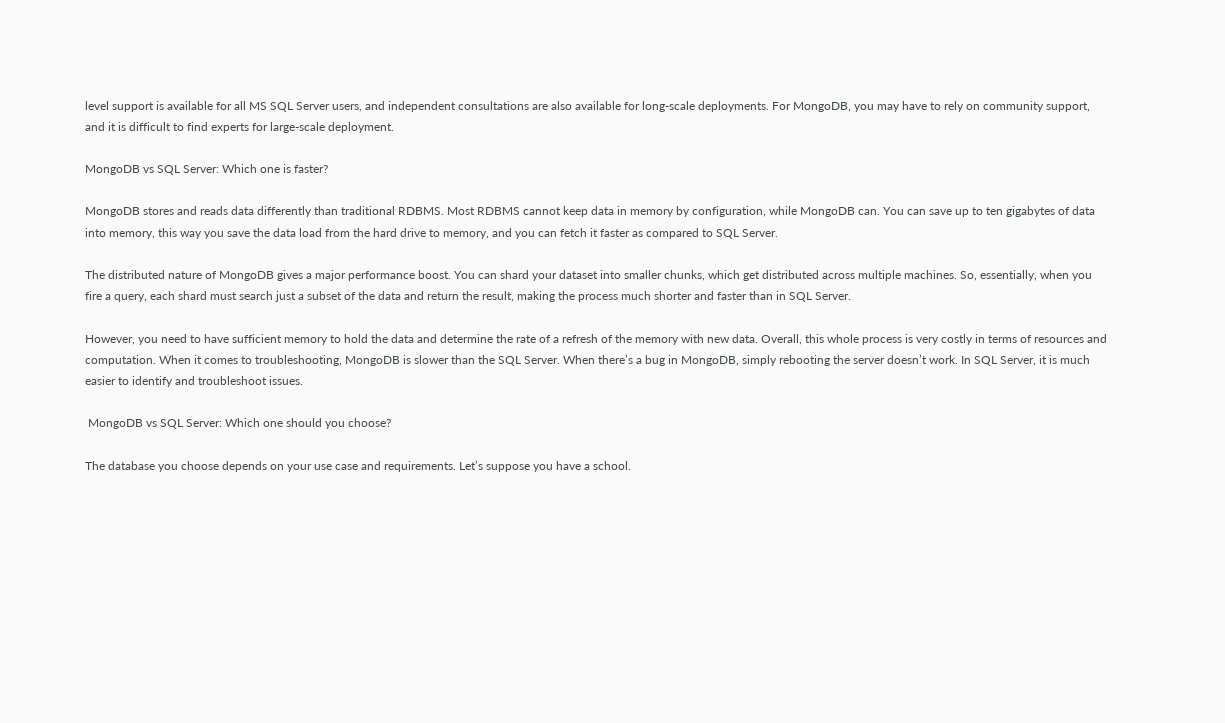level support is available for all MS SQL Server users, and independent consultations are also available for long-scale deployments. For MongoDB, you may have to rely on community support, and it is difficult to find experts for large-scale deployment.

MongoDB vs SQL Server: Which one is faster?

MongoDB stores and reads data differently than traditional RDBMS. Most RDBMS cannot keep data in memory by configuration, while MongoDB can. You can save up to ten gigabytes of data into memory, this way you save the data load from the hard drive to memory, and you can fetch it faster as compared to SQL Server.

The distributed nature of MongoDB gives a major performance boost. You can shard your dataset into smaller chunks, which get distributed across multiple machines. So, essentially, when you fire a query, each shard must search just a subset of the data and return the result, making the process much shorter and faster than in SQL Server.

However, you need to have sufficient memory to hold the data and determine the rate of a refresh of the memory with new data. Overall, this whole process is very costly in terms of resources and computation. When it comes to troubleshooting, MongoDB is slower than the SQL Server. When there’s a bug in MongoDB, simply rebooting the server doesn’t work. In SQL Server, it is much easier to identify and troubleshoot issues.

 MongoDB vs SQL Server: Which one should you choose?

The database you choose depends on your use case and requirements. Let’s suppose you have a school.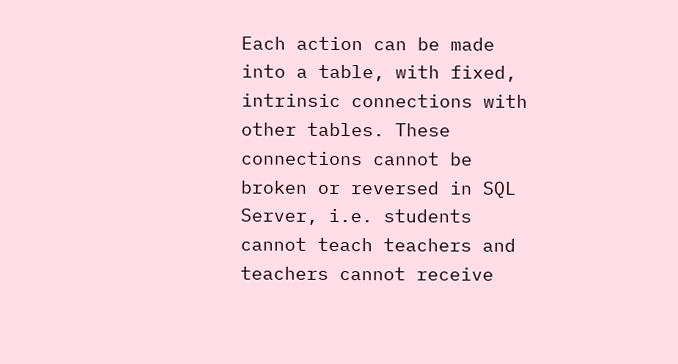Each action can be made into a table, with fixed, intrinsic connections with other tables. These connections cannot be broken or reversed in SQL Server, i.e. students cannot teach teachers and teachers cannot receive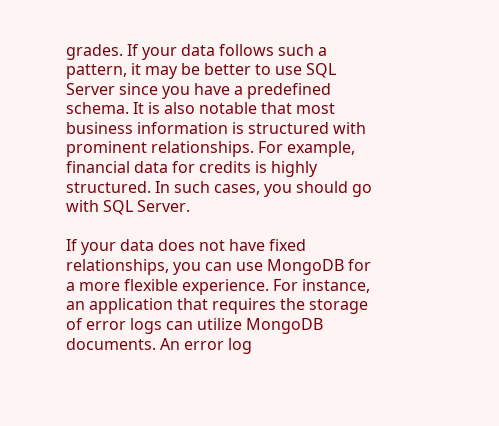grades. If your data follows such a pattern, it may be better to use SQL Server since you have a predefined schema. It is also notable that most business information is structured with prominent relationships. For example, financial data for credits is highly structured. In such cases, you should go with SQL Server.

If your data does not have fixed relationships, you can use MongoDB for a more flexible experience. For instance, an application that requires the storage of error logs can utilize MongoDB documents. An error log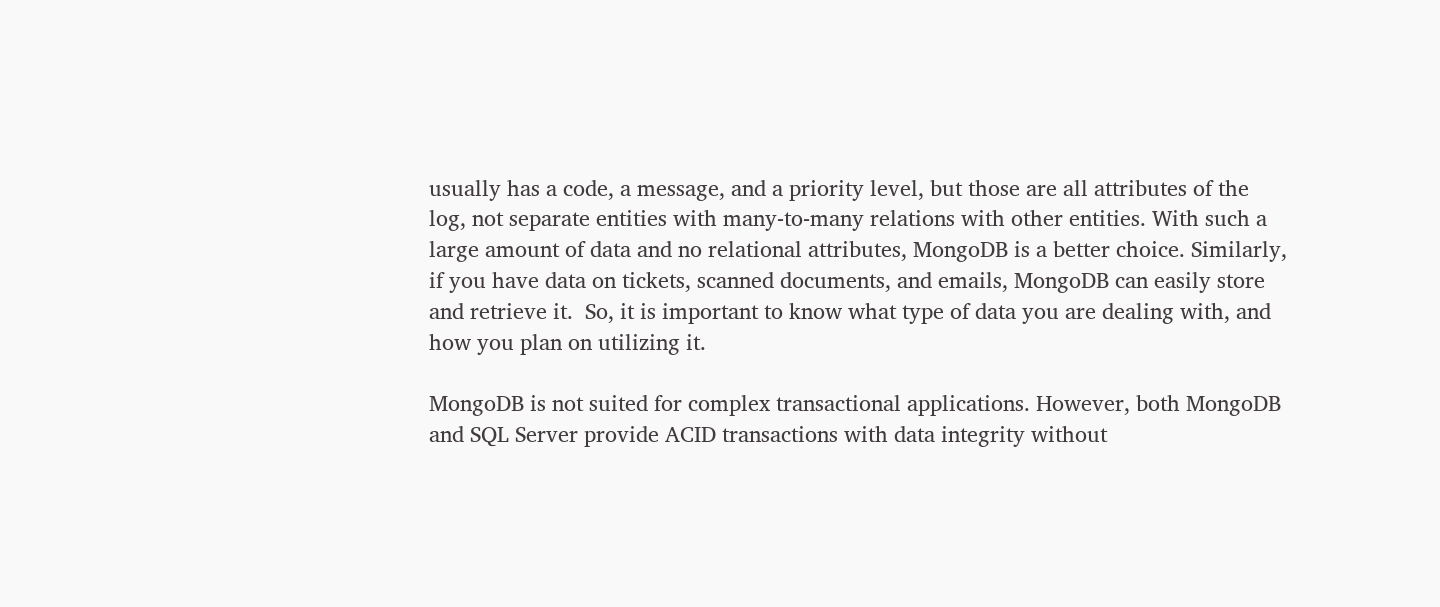usually has a code, a message, and a priority level, but those are all attributes of the log, not separate entities with many-to-many relations with other entities. With such a large amount of data and no relational attributes, MongoDB is a better choice. Similarly, if you have data on tickets, scanned documents, and emails, MongoDB can easily store and retrieve it.  So, it is important to know what type of data you are dealing with, and how you plan on utilizing it.

MongoDB is not suited for complex transactional applications. However, both MongoDB and SQL Server provide ACID transactions with data integrity without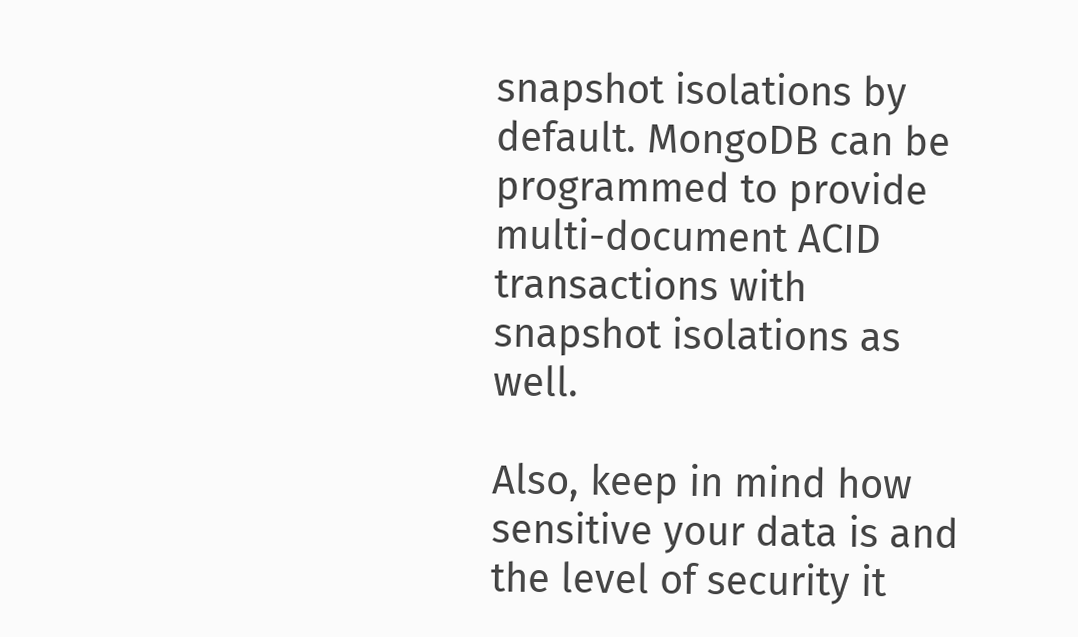snapshot isolations by default. MongoDB can be programmed to provide multi-document ACID transactions with snapshot isolations as well.

Also, keep in mind how sensitive your data is and the level of security it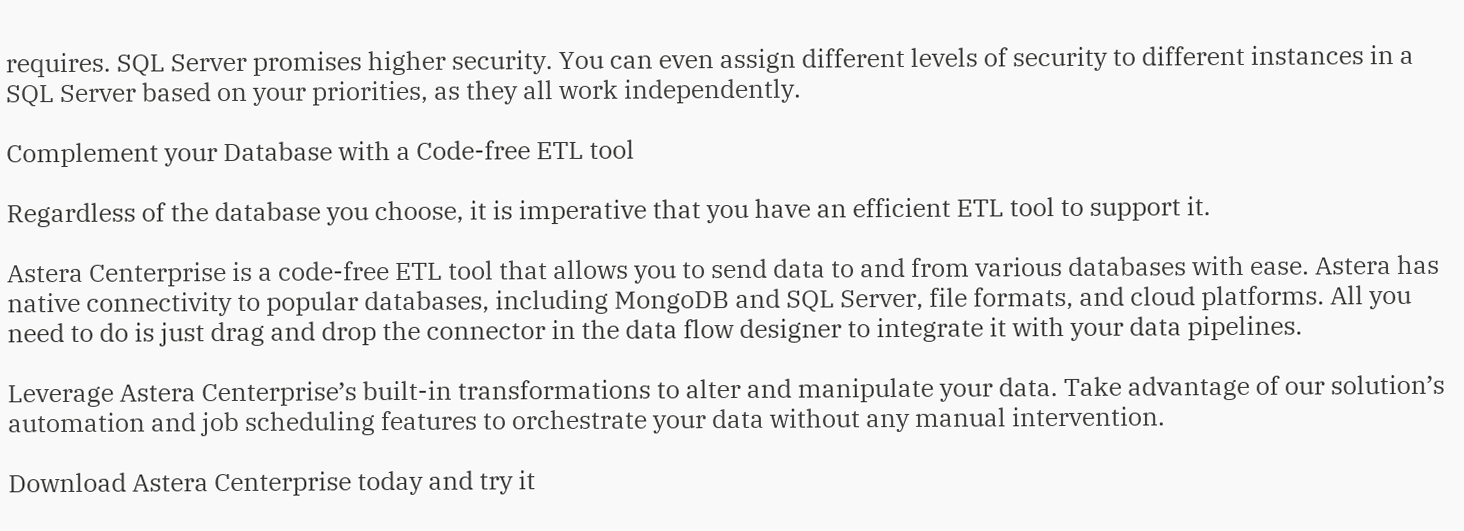requires. SQL Server promises higher security. You can even assign different levels of security to different instances in a SQL Server based on your priorities, as they all work independently.

Complement your Database with a Code-free ETL tool

Regardless of the database you choose, it is imperative that you have an efficient ETL tool to support it.

Astera Centerprise is a code-free ETL tool that allows you to send data to and from various databases with ease. Astera has native connectivity to popular databases, including MongoDB and SQL Server, file formats, and cloud platforms. All you need to do is just drag and drop the connector in the data flow designer to integrate it with your data pipelines.

Leverage Astera Centerprise’s built-in transformations to alter and manipulate your data. Take advantage of our solution’s automation and job scheduling features to orchestrate your data without any manual intervention.

Download Astera Centerprise today and try it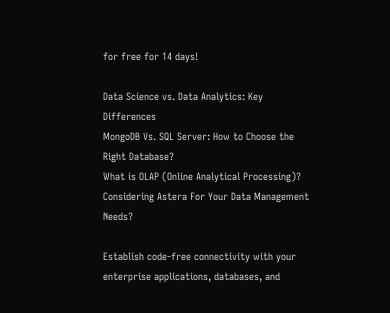for free for 14 days!

Data Science vs. Data Analytics: Key Differences
MongoDB Vs. SQL Server: How to Choose the Right Database?
What is OLAP (Online Analytical Processing)?
Considering Astera For Your Data Management Needs?

Establish code-free connectivity with your enterprise applications, databases, and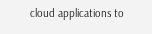cloud applications to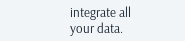integrate all your data.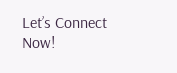Let’s Connect Now!